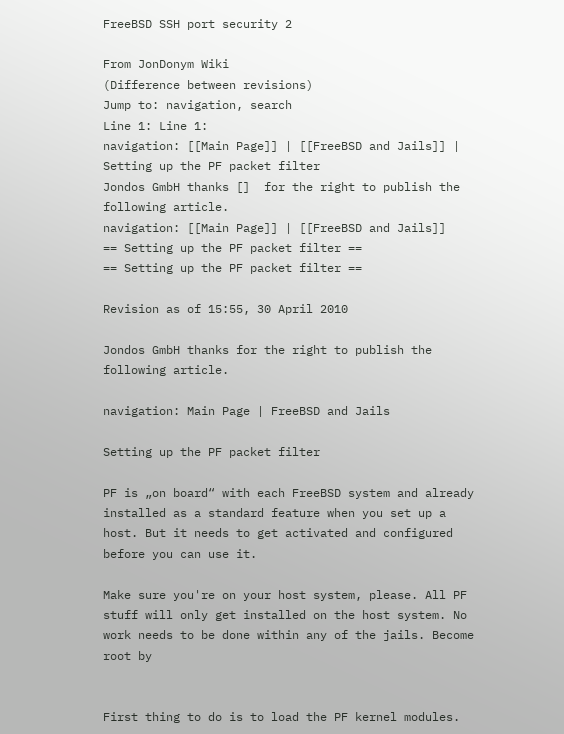FreeBSD SSH port security 2

From JonDonym Wiki
(Difference between revisions)
Jump to: navigation, search
Line 1: Line 1:
navigation: [[Main Page]] | [[FreeBSD and Jails]] | Setting up the PF packet filter
Jondos GmbH thanks []  for the right to publish the following article.
navigation: [[Main Page]] | [[FreeBSD and Jails]]
== Setting up the PF packet filter ==
== Setting up the PF packet filter ==

Revision as of 15:55, 30 April 2010

Jondos GmbH thanks for the right to publish the following article.

navigation: Main Page | FreeBSD and Jails

Setting up the PF packet filter

PF is „on board“ with each FreeBSD system and already installed as a standard feature when you set up a host. But it needs to get activated and configured before you can use it.

Make sure you're on your host system, please. All PF stuff will only get installed on the host system. No work needs to be done within any of the jails. Become root by


First thing to do is to load the PF kernel modules.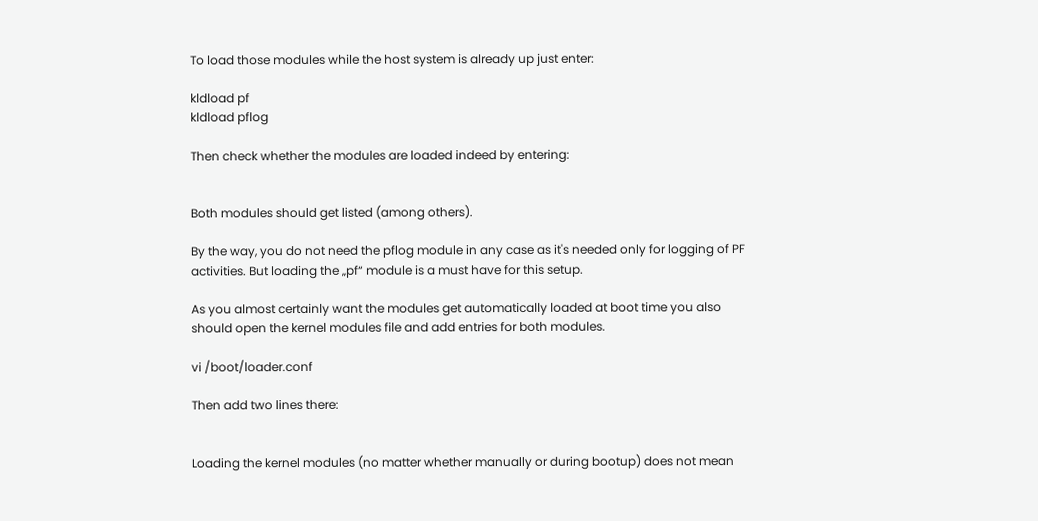To load those modules while the host system is already up just enter:

kldload pf
kldload pflog

Then check whether the modules are loaded indeed by entering:


Both modules should get listed (among others).

By the way, you do not need the pflog module in any case as it's needed only for logging of PF activities. But loading the „pf“ module is a must have for this setup.

As you almost certainly want the modules get automatically loaded at boot time you also should open the kernel modules file and add entries for both modules.

vi /boot/loader.conf

Then add two lines there:


Loading the kernel modules (no matter whether manually or during bootup) does not mean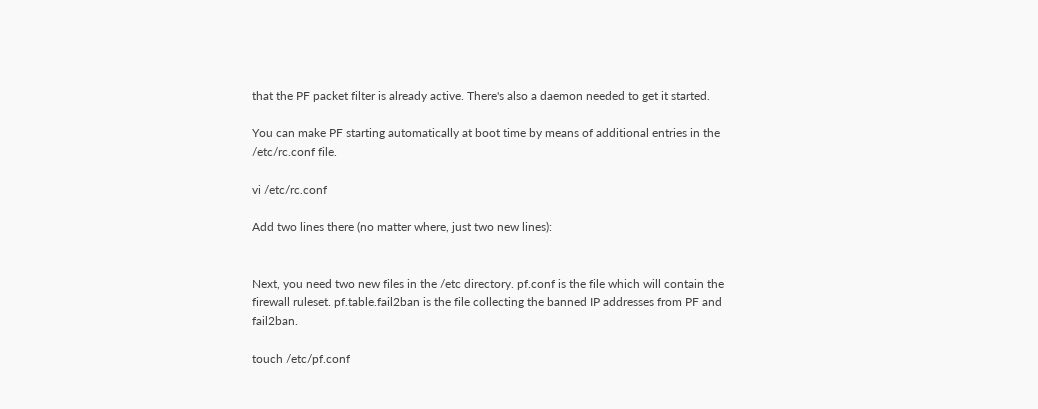that the PF packet filter is already active. There's also a daemon needed to get it started.

You can make PF starting automatically at boot time by means of additional entries in the /etc/rc.conf file.

vi /etc/rc.conf

Add two lines there (no matter where, just two new lines):


Next, you need two new files in the /etc directory. pf.conf is the file which will contain the firewall ruleset. pf.table.fail2ban is the file collecting the banned IP addresses from PF and fail2ban.

touch /etc/pf.conf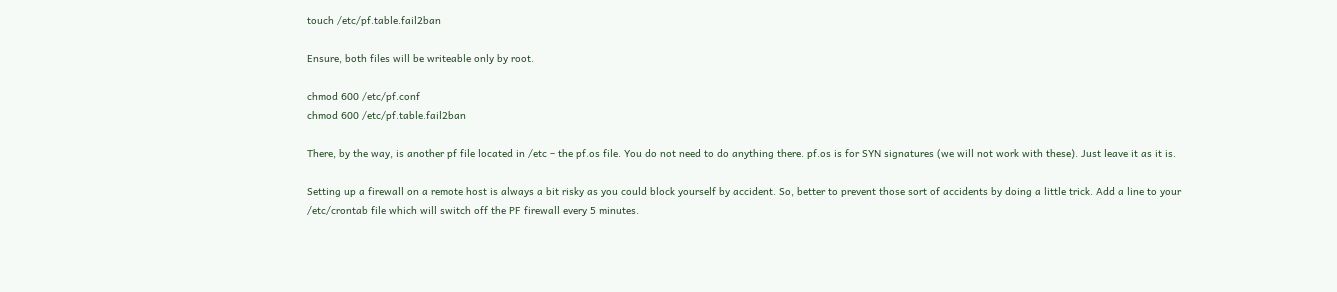touch /etc/pf.table.fail2ban

Ensure, both files will be writeable only by root.

chmod 600 /etc/pf.conf
chmod 600 /etc/pf.table.fail2ban

There, by the way, is another pf file located in /etc – the pf.os file. You do not need to do anything there. pf.os is for SYN signatures (we will not work with these). Just leave it as it is.

Setting up a firewall on a remote host is always a bit risky as you could block yourself by accident. So, better to prevent those sort of accidents by doing a little trick. Add a line to your /etc/crontab file which will switch off the PF firewall every 5 minutes.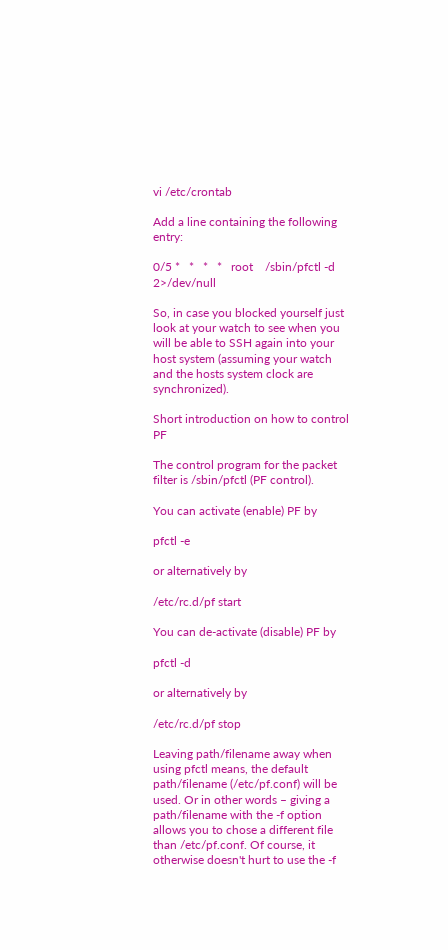vi /etc/crontab

Add a line containing the following entry:

0/5 *   *   *   *   root    /sbin/pfctl -d 2>/dev/null

So, in case you blocked yourself just look at your watch to see when you will be able to SSH again into your host system (assuming your watch and the hosts system clock are synchronized).

Short introduction on how to control PF

The control program for the packet filter is /sbin/pfctl (PF control).

You can activate (enable) PF by

pfctl -e

or alternatively by

/etc/rc.d/pf start

You can de-activate (disable) PF by

pfctl -d

or alternatively by

/etc/rc.d/pf stop

Leaving path/filename away when using pfctl means, the default path/filename (/etc/pf.conf) will be used. Or in other words – giving a path/filename with the -f option allows you to chose a different file than /etc/pf.conf. Of course, it otherwise doesn't hurt to use the -f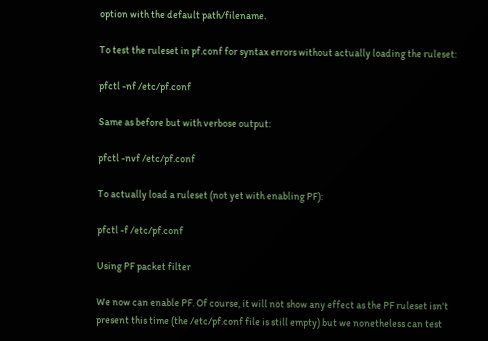option with the default path/filename.

To test the ruleset in pf.conf for syntax errors without actually loading the ruleset:

pfctl -nf /etc/pf.conf

Same as before but with verbose output:

pfctl -nvf /etc/pf.conf

To actually load a ruleset (not yet with enabling PF):

pfctl -f /etc/pf.conf

Using PF packet filter

We now can enable PF. Of course, it will not show any effect as the PF ruleset isn't present this time (the /etc/pf.conf file is still empty) but we nonetheless can test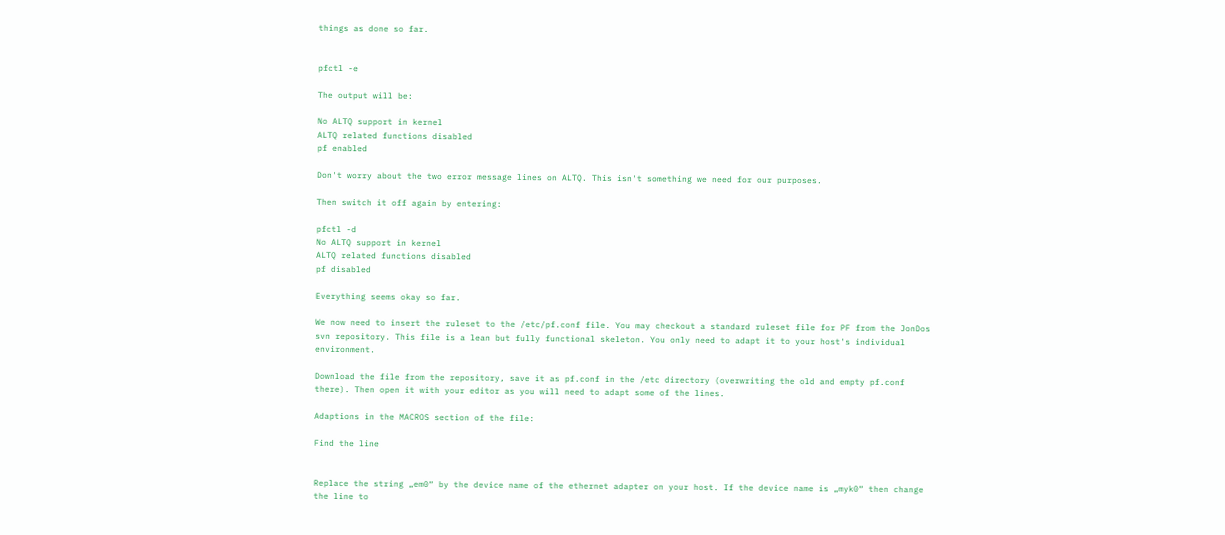things as done so far.


pfctl -e

The output will be:

No ALTQ support in kernel
ALTQ related functions disabled
pf enabled

Don't worry about the two error message lines on ALTQ. This isn't something we need for our purposes.

Then switch it off again by entering:

pfctl -d
No ALTQ support in kernel
ALTQ related functions disabled
pf disabled

Everything seems okay so far.

We now need to insert the ruleset to the /etc/pf.conf file. You may checkout a standard ruleset file for PF from the JonDos svn repository. This file is a lean but fully functional skeleton. You only need to adapt it to your host's individual environment.

Download the file from the repository, save it as pf.conf in the /etc directory (overwriting the old and empty pf.conf there). Then open it with your editor as you will need to adapt some of the lines.

Adaptions in the MACROS section of the file:

Find the line


Replace the string „em0“ by the device name of the ethernet adapter on your host. If the device name is „myk0“ then change the line to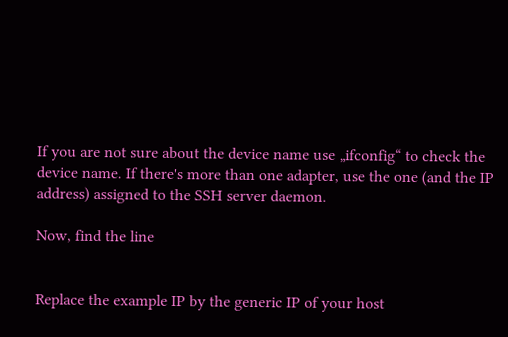If you are not sure about the device name use „ifconfig“ to check the device name. If there's more than one adapter, use the one (and the IP address) assigned to the SSH server daemon.

Now, find the line


Replace the example IP by the generic IP of your host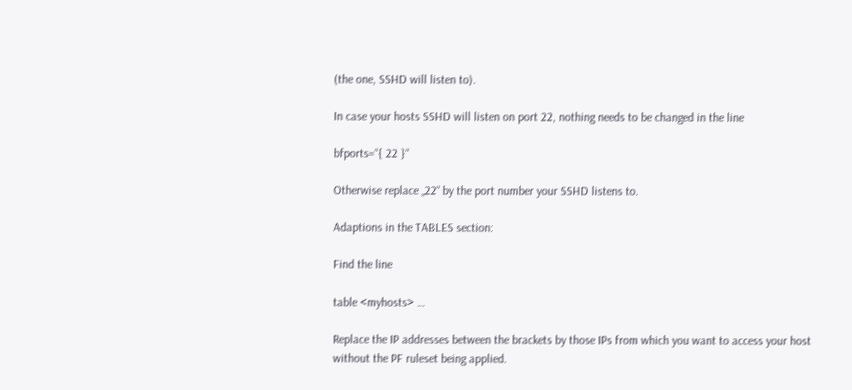(the one, SSHD will listen to).

In case your hosts SSHD will listen on port 22, nothing needs to be changed in the line

bfports=“{ 22 }“

Otherwise replace „22“ by the port number your SSHD listens to.

Adaptions in the TABLES section:

Find the line

table <myhosts> …

Replace the IP addresses between the brackets by those IPs from which you want to access your host without the PF ruleset being applied.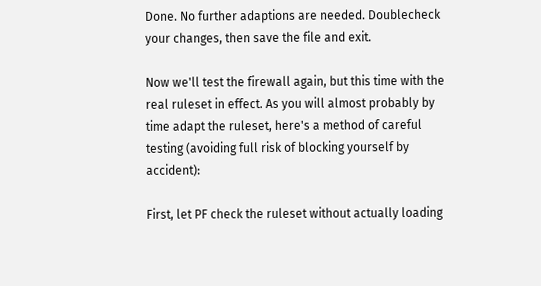Done. No further adaptions are needed. Doublecheck your changes, then save the file and exit.

Now we'll test the firewall again, but this time with the real ruleset in effect. As you will almost probably by time adapt the ruleset, here's a method of careful testing (avoiding full risk of blocking yourself by accident):

First, let PF check the ruleset without actually loading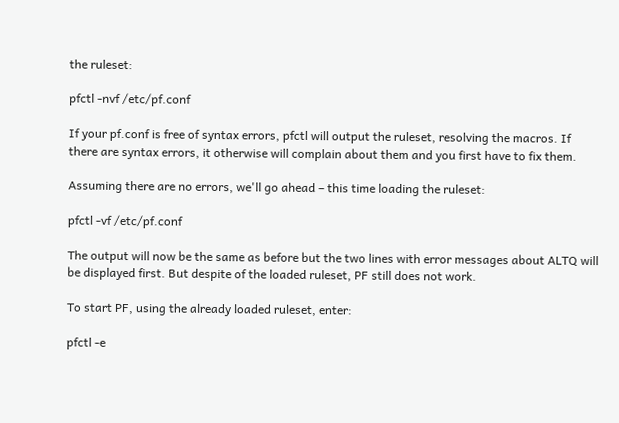the ruleset:

pfctl -nvf /etc/pf.conf

If your pf.conf is free of syntax errors, pfctl will output the ruleset, resolving the macros. If there are syntax errors, it otherwise will complain about them and you first have to fix them.

Assuming there are no errors, we'll go ahead – this time loading the ruleset:

pfctl -vf /etc/pf.conf

The output will now be the same as before but the two lines with error messages about ALTQ will be displayed first. But despite of the loaded ruleset, PF still does not work.

To start PF, using the already loaded ruleset, enter:

pfctl -e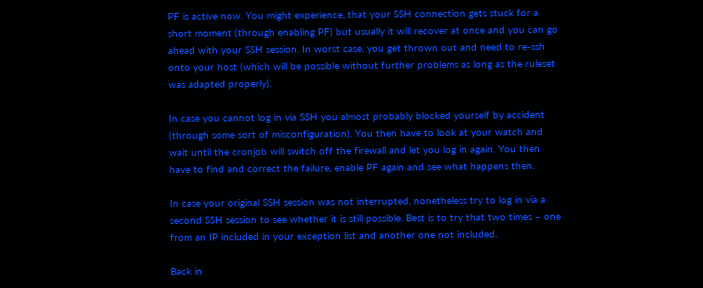PF is active now. You might experience, that your SSH connection gets stuck for a short moment (through enabling PF) but usually it will recover at once and you can go ahead with your SSH session. In worst case, you get thrown out and need to re-ssh onto your host (which will be possible without further problems as long as the ruleset was adapted properly).

In case you cannot log in via SSH you almost probably blocked yourself by accident (through some sort of misconfiguration). You then have to look at your watch and wait until the cronjob will switch off the firewall and let you log in again. You then have to find and correct the failure, enable PF again and see what happens then.

In case your original SSH session was not interrupted, nonetheless try to log in via a second SSH session to see whether it is still possible. Best is to try that two times – one from an IP included in your exception list and another one not included.

Back in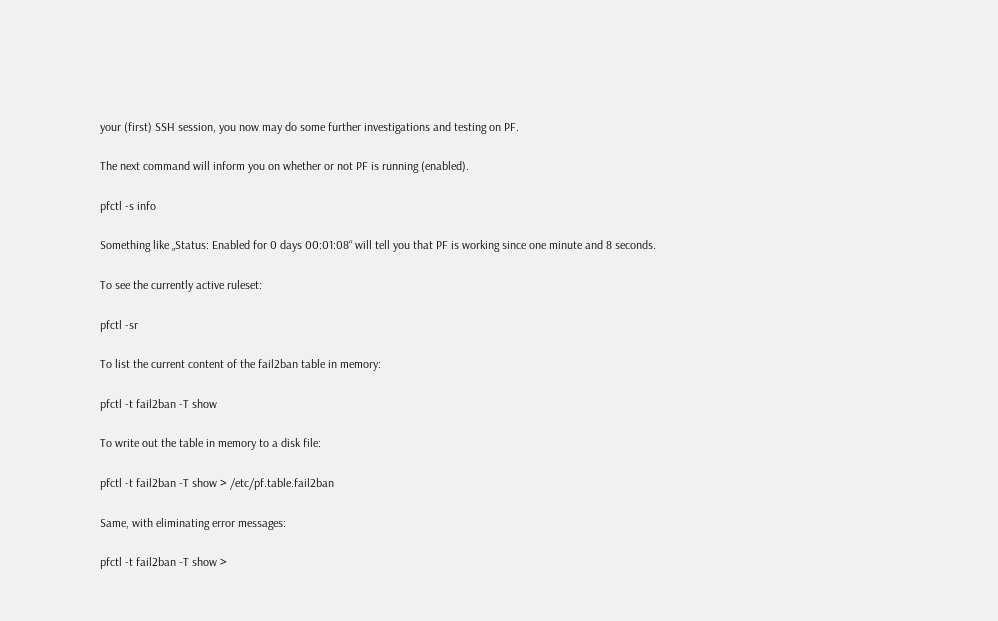your (first) SSH session, you now may do some further investigations and testing on PF.

The next command will inform you on whether or not PF is running (enabled).

pfctl -s info

Something like „Status: Enabled for 0 days 00:01:08“ will tell you that PF is working since one minute and 8 seconds.

To see the currently active ruleset:

pfctl -sr

To list the current content of the fail2ban table in memory:

pfctl -t fail2ban -T show

To write out the table in memory to a disk file:

pfctl -t fail2ban -T show > /etc/pf.table.fail2ban

Same, with eliminating error messages:

pfctl -t fail2ban -T show >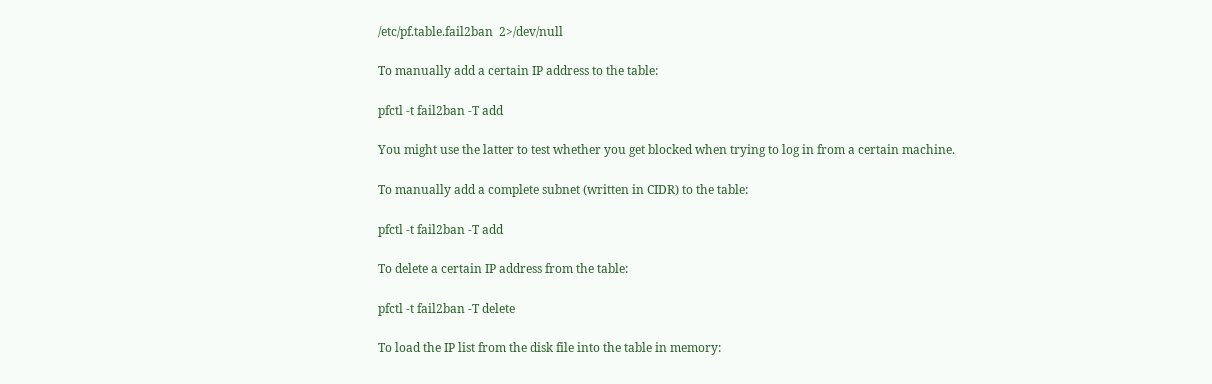/etc/pf.table.fail2ban  2>/dev/null

To manually add a certain IP address to the table:

pfctl -t fail2ban -T add

You might use the latter to test whether you get blocked when trying to log in from a certain machine.

To manually add a complete subnet (written in CIDR) to the table:

pfctl -t fail2ban -T add

To delete a certain IP address from the table:

pfctl -t fail2ban -T delete

To load the IP list from the disk file into the table in memory: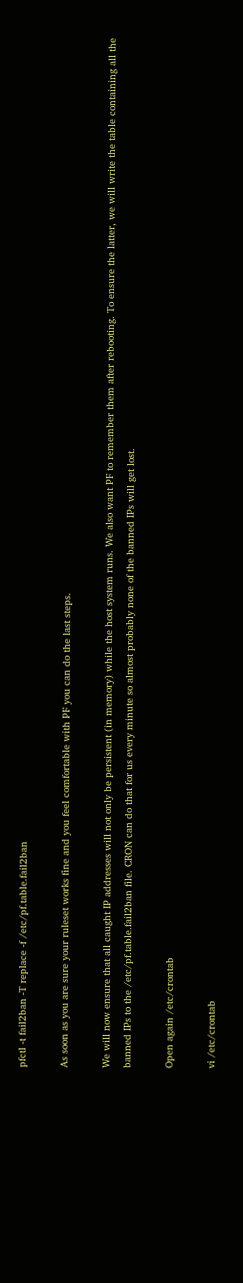pfctl -t fail2ban -T replace -f /etc/pf.table.fail2ban

As soon as you are sure your ruleset works fine and you feel comfortable with PF you can do the last steps.

We will now ensure that all caught IP addresses will not only be persistent (in memory) while the host system runs. We also want PF to remember them after rebooting. To ensure the latter, we will write the table containing all the banned IPs to the /etc/pf.table.fail2ban file. CRON can do that for us every minute so almost probably none of the banned IPs will get lost.

Open again /etc/crontab

vi /etc/crontab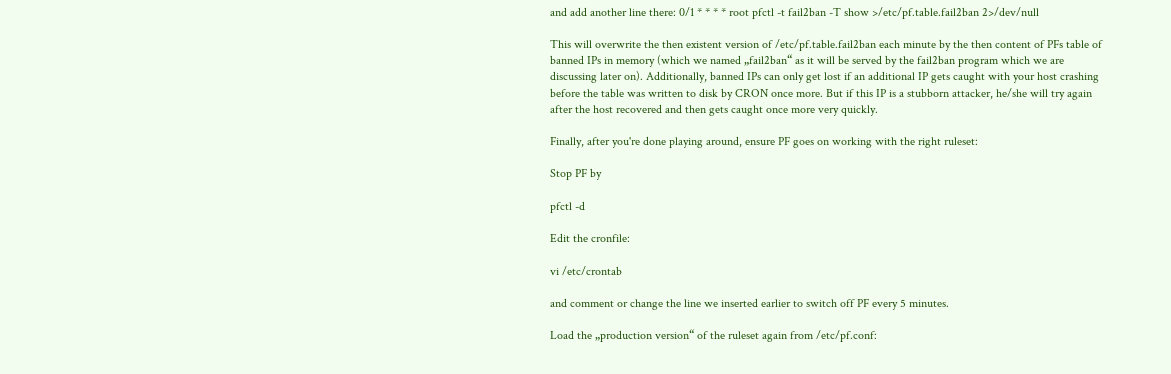and add another line there: 0/1 * * * * root pfctl -t fail2ban -T show >/etc/pf.table.fail2ban 2>/dev/null

This will overwrite the then existent version of /etc/pf.table.fail2ban each minute by the then content of PFs table of banned IPs in memory (which we named „fail2ban“ as it will be served by the fail2ban program which we are discussing later on). Additionally, banned IPs can only get lost if an additional IP gets caught with your host crashing before the table was written to disk by CRON once more. But if this IP is a stubborn attacker, he/she will try again after the host recovered and then gets caught once more very quickly.

Finally, after you're done playing around, ensure PF goes on working with the right ruleset:

Stop PF by

pfctl -d

Edit the cronfile:

vi /etc/crontab

and comment or change the line we inserted earlier to switch off PF every 5 minutes.

Load the „production version“ of the ruleset again from /etc/pf.conf: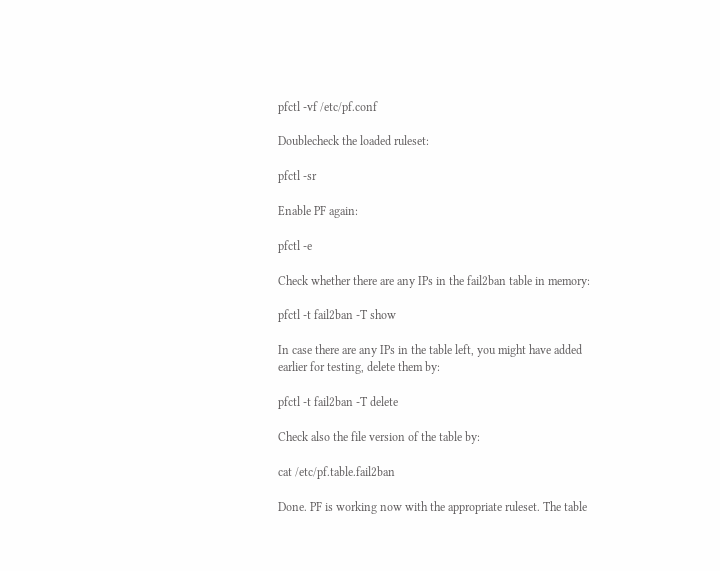pfctl -vf /etc/pf.conf

Doublecheck the loaded ruleset:

pfctl -sr

Enable PF again:

pfctl -e

Check whether there are any IPs in the fail2ban table in memory:

pfctl -t fail2ban -T show

In case there are any IPs in the table left, you might have added earlier for testing, delete them by:

pfctl -t fail2ban -T delete

Check also the file version of the table by:

cat /etc/pf.table.fail2ban

Done. PF is working now with the appropriate ruleset. The table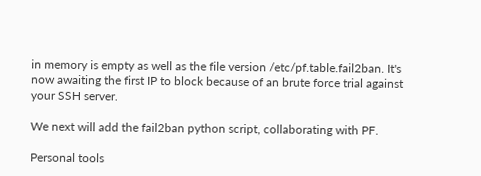in memory is empty as well as the file version /etc/pf.table.fail2ban. It's now awaiting the first IP to block because of an brute force trial against your SSH server.

We next will add the fail2ban python script, collaborating with PF.

Personal tools